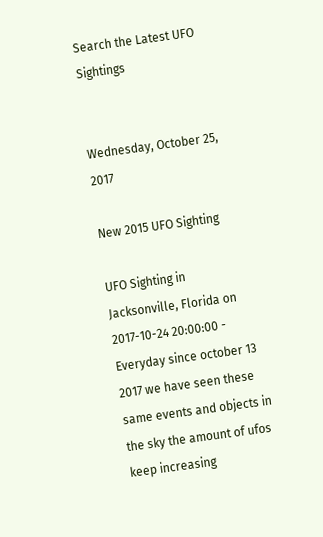Search the Latest UFO Sightings


Wednesday, October 25, 2017

New 2015 UFO Sighting

UFO Sighting in Jacksonville, Florida on 2017-10-24 20:00:00 - Everyday since october 13 2017 we have seen these same events and objects in the sky the amount of ufos keep increasing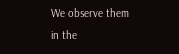We observe them in the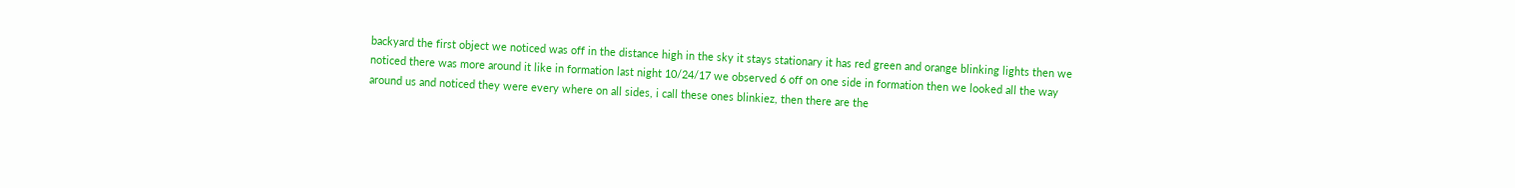backyard the first object we noticed was off in the distance high in the sky it stays stationary it has red green and orange blinking lights then we noticed there was more around it like in formation last night 10/24/17 we observed 6 off on one side in formation then we looked all the way around us and noticed they were every where on all sides, i call these ones blinkiez, then there are the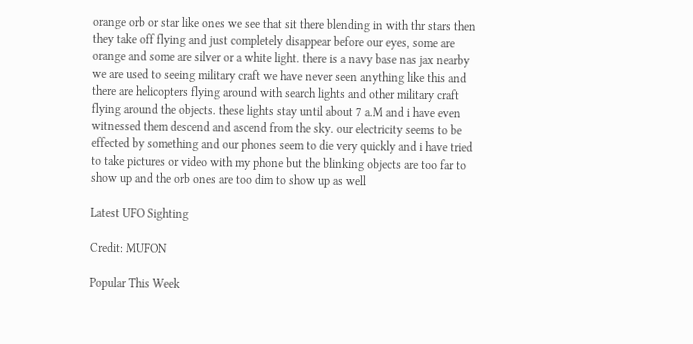orange orb or star like ones we see that sit there blending in with thr stars then they take off flying and just completely disappear before our eyes, some are orange and some are silver or a white light. there is a navy base nas jax nearby we are used to seeing military craft we have never seen anything like this and there are helicopters flying around with search lights and other military craft flying around the objects. these lights stay until about 7 a.M and i have even witnessed them descend and ascend from the sky. our electricity seems to be effected by something and our phones seem to die very quickly and i have tried to take pictures or video with my phone but the blinking objects are too far to show up and the orb ones are too dim to show up as well

Latest UFO Sighting

Credit: MUFON

Popular This Week